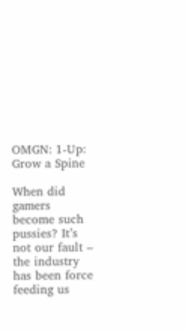OMGN: 1-Up: Grow a Spine

When did gamers become such pussies? It’s not our fault – the industry has been force feeding us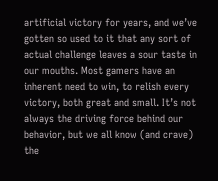artificial victory for years, and we’ve gotten so used to it that any sort of actual challenge leaves a sour taste in our mouths. Most gamers have an inherent need to win, to relish every victory, both great and small. It’s not always the driving force behind our behavior, but we all know (and crave) the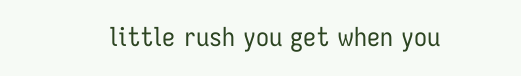little rush you get when you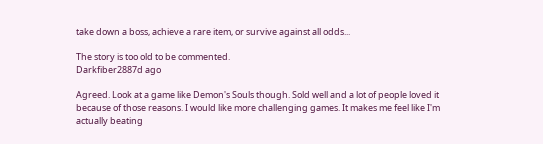take down a boss, achieve a rare item, or survive against all odds...

The story is too old to be commented.
Darkfiber2887d ago

Agreed. Look at a game like Demon's Souls though. Sold well and a lot of people loved it because of those reasons. I would like more challenging games. It makes me feel like I'm actually beating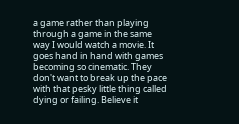a game rather than playing through a game in the same way I would watch a movie. It goes hand in hand with games becoming so cinematic. They don't want to break up the pace with that pesky little thing called dying or failing. Believe it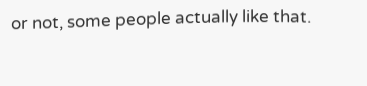or not, some people actually like that.